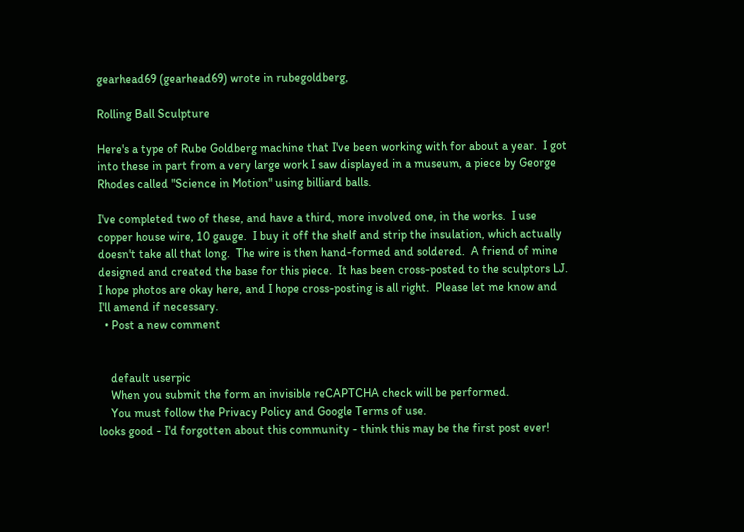gearhead69 (gearhead69) wrote in rubegoldberg,

Rolling Ball Sculpture

Here's a type of Rube Goldberg machine that I've been working with for about a year.  I got into these in part from a very large work I saw displayed in a museum, a piece by George Rhodes called "Science in Motion" using billiard balls.

I've completed two of these, and have a third, more involved one, in the works.  I use copper house wire, 10 gauge.  I buy it off the shelf and strip the insulation, which actually doesn't take all that long.  The wire is then hand-formed and soldered.  A friend of mine designed and created the base for this piece.  It has been cross-posted to the sculptors LJ.  I hope photos are okay here, and I hope cross-posting is all right.  Please let me know and I'll amend if necessary.
  • Post a new comment


    default userpic
    When you submit the form an invisible reCAPTCHA check will be performed.
    You must follow the Privacy Policy and Google Terms of use.
looks good - I'd forgotten about this community - think this may be the first post ever!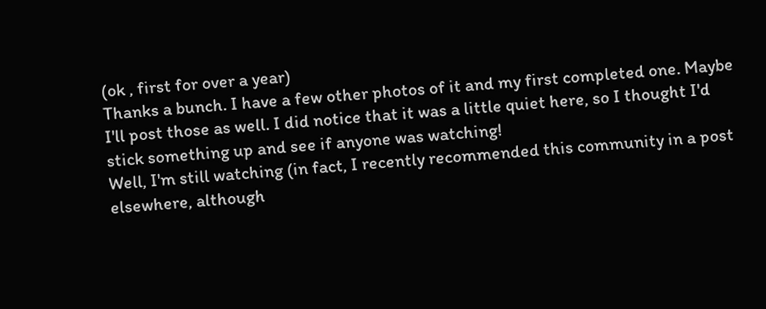(ok , first for over a year)
Thanks a bunch. I have a few other photos of it and my first completed one. Maybe I'll post those as well. I did notice that it was a little quiet here, so I thought I'd stick something up and see if anyone was watching!
Well, I'm still watching (in fact, I recently recommended this community in a post elsewhere, although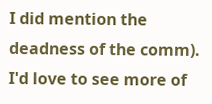I did mention the deadness of the comm). I'd love to see more of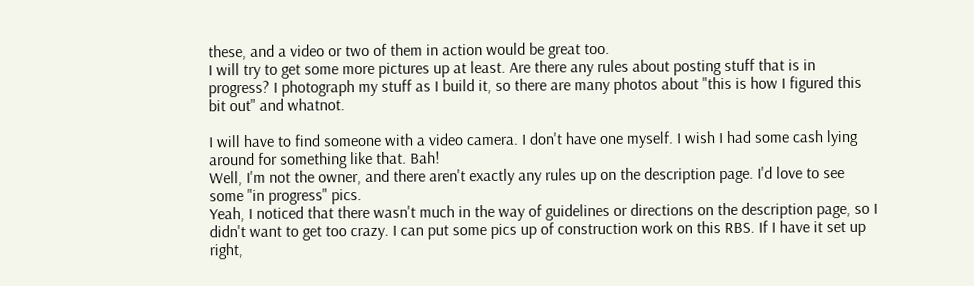these, and a video or two of them in action would be great too.
I will try to get some more pictures up at least. Are there any rules about posting stuff that is in progress? I photograph my stuff as I build it, so there are many photos about "this is how I figured this bit out" and whatnot.

I will have to find someone with a video camera. I don't have one myself. I wish I had some cash lying around for something like that. Bah!
Well, I'm not the owner, and there aren't exactly any rules up on the description page. I'd love to see some "in progress" pics.
Yeah, I noticed that there wasn't much in the way of guidelines or directions on the description page, so I didn't want to get too crazy. I can put some pics up of construction work on this RBS. If I have it set up right,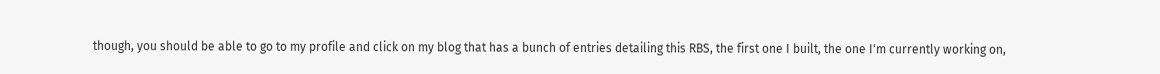though, you should be able to go to my profile and click on my blog that has a bunch of entries detailing this RBS, the first one I built, the one I'm currently working on,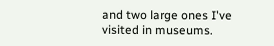and two large ones I've visited in museums.